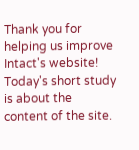Thank you for helping us improve Intact's website!
Today's short study is about the content of the site.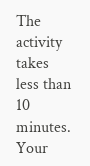The activity takes less than 10 minutes. Your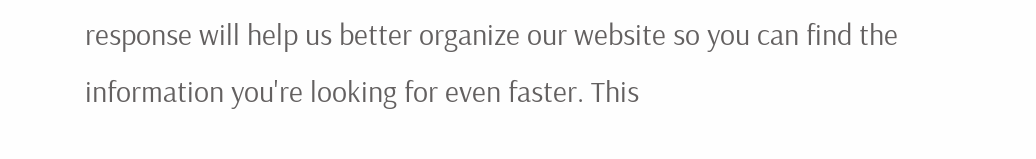response will help us better organize our website so you can find the information you're looking for even faster. This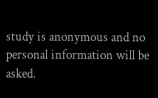study is anonymous and no personal information will be asked.